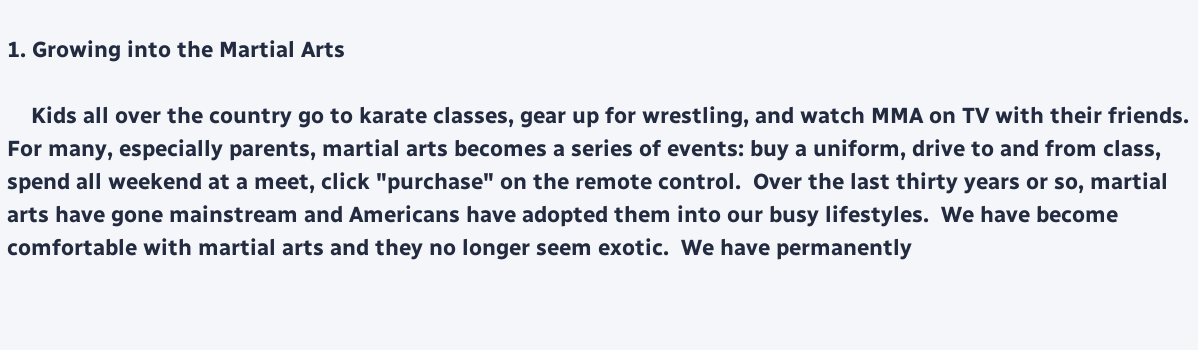1. Growing into the Martial Arts

    Kids all over the country go to karate classes, gear up for wrestling, and watch MMA on TV with their friends.  For many, especially parents, martial arts becomes a series of events: buy a uniform, drive to and from class, spend all weekend at a meet, click "purchase" on the remote control.  Over the last thirty years or so, martial arts have gone mainstream and Americans have adopted them into our busy lifestyles.  We have become comfortable with martial arts and they no longer seem exotic.  We have permanently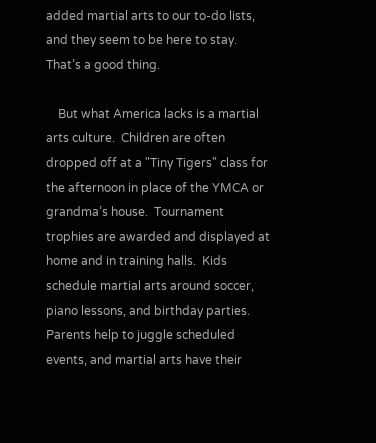added martial arts to our to-do lists, and they seem to be here to stay.  That’s a good thing.

    But what America lacks is a martial arts culture.  Children are often dropped off at a "Tiny Tigers" class for the afternoon in place of the YMCA or grandma’s house.  Tournament trophies are awarded and displayed at home and in training halls.  Kids schedule martial arts around soccer, piano lessons, and birthday parties.  Parents help to juggle scheduled events, and martial arts have their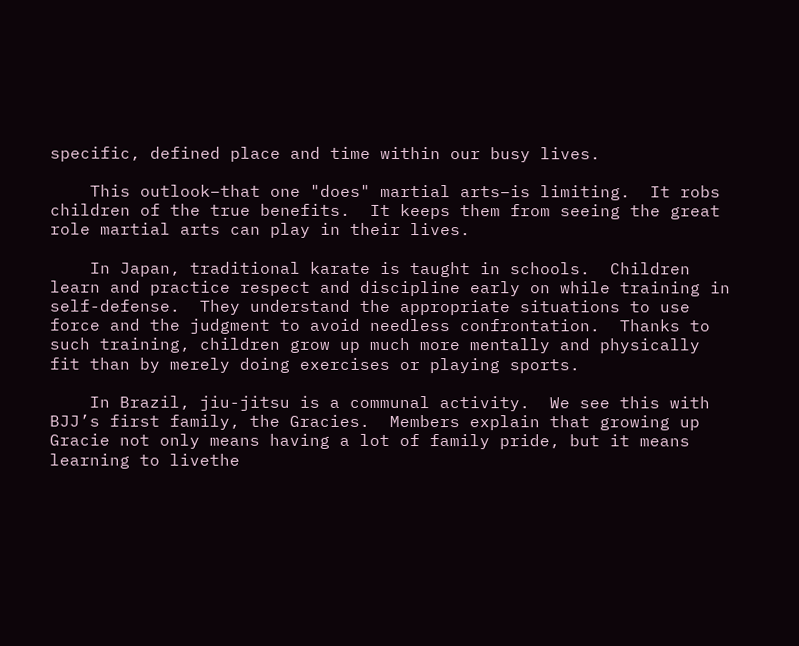specific, defined place and time within our busy lives.

    This outlook–that one "does" martial arts–is limiting.  It robs children of the true benefits.  It keeps them from seeing the great role martial arts can play in their lives.

    In Japan, traditional karate is taught in schools.  Children learn and practice respect and discipline early on while training in self-defense.  They understand the appropriate situations to use force and the judgment to avoid needless confrontation.  Thanks to such training, children grow up much more mentally and physically fit than by merely doing exercises or playing sports.

    In Brazil, jiu-jitsu is a communal activity.  We see this with BJJ’s first family, the Gracies.  Members explain that growing up Gracie not only means having a lot of family pride, but it means learning to livethe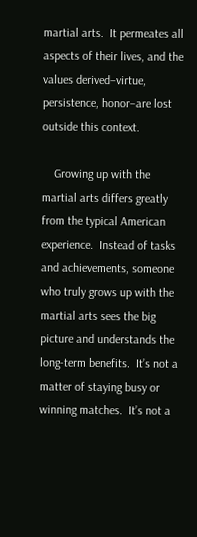martial arts.  It permeates all aspects of their lives, and the values derived–virtue, persistence, honor–are lost outside this context.

    Growing up with the martial arts differs greatly from the typical American experience.  Instead of tasks and achievements, someone who truly grows up with the martial arts sees the big picture and understands the long-term benefits.  It’s not a matter of staying busy or winning matches.  It’s not a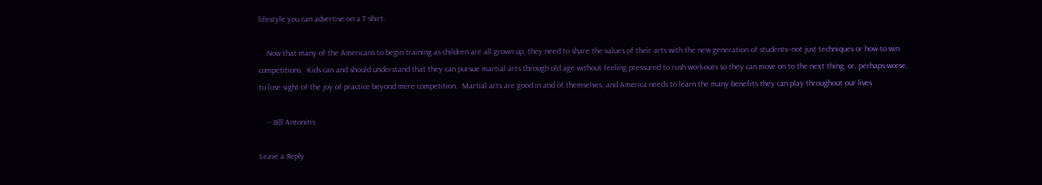lifestyle you can advertise on a T-shirt.

    Now that many of the Americans to begin training as children are all grown up, they need to share the values of their arts with the new generation of students–not just techniques or how to win competitions.  Kids can and should understand that they can pursue martial arts through old age without feeling pressured to rush workouts so they can move on to the next thing, or, perhaps worse, to lose sight of the joy of practice beyond mere competition.  Martial arts are good in and of themselves, and America needs to learn the many benefits they can play throughout our lives

    – Bill Antonitis

Leave a Reply